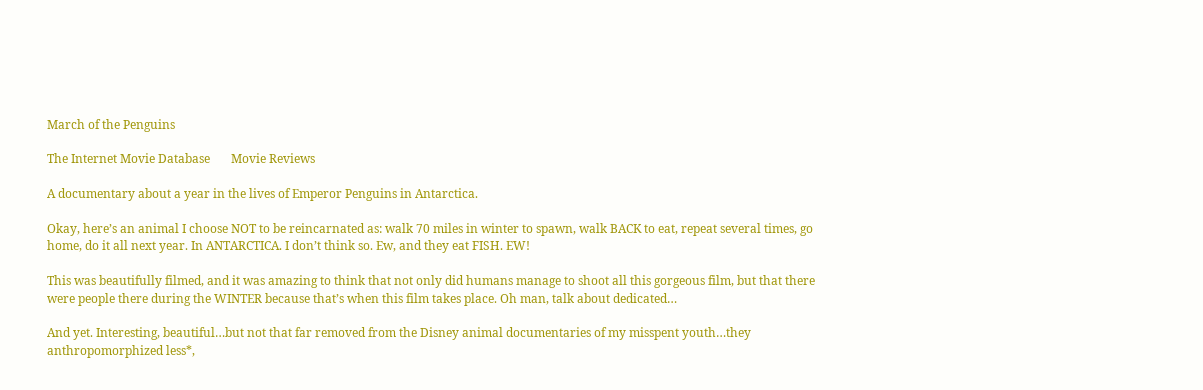March of the Penguins

The Internet Movie Database       Movie Reviews

A documentary about a year in the lives of Emperor Penguins in Antarctica.

Okay, here’s an animal I choose NOT to be reincarnated as: walk 70 miles in winter to spawn, walk BACK to eat, repeat several times, go home, do it all next year. In ANTARCTICA. I don’t think so. Ew, and they eat FISH. EW!

This was beautifully filmed, and it was amazing to think that not only did humans manage to shoot all this gorgeous film, but that there were people there during the WINTER because that’s when this film takes place. Oh man, talk about dedicated…

And yet. Interesting, beautiful…but not that far removed from the Disney animal documentaries of my misspent youth…they anthropomorphized less*,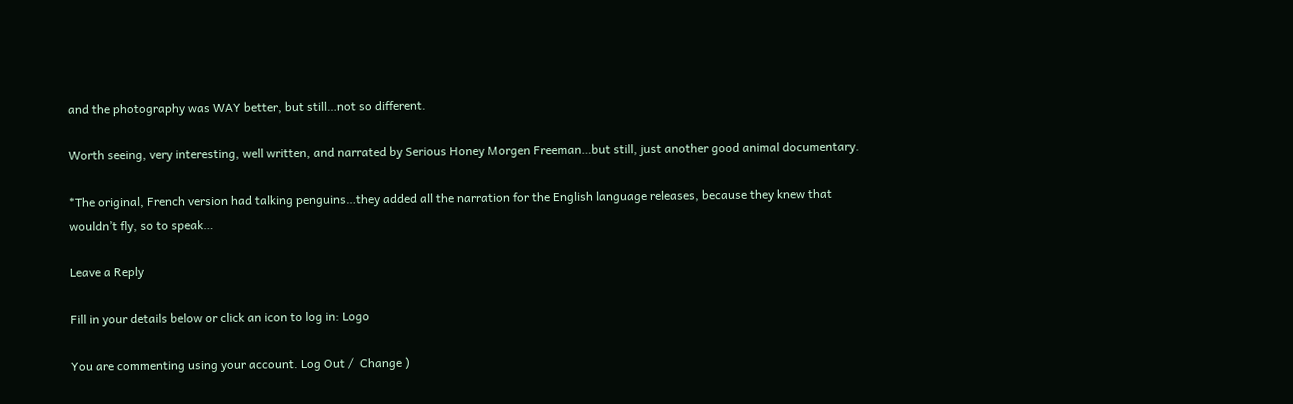and the photography was WAY better, but still…not so different.

Worth seeing, very interesting, well written, and narrated by Serious Honey Morgen Freeman…but still, just another good animal documentary.

*The original, French version had talking penguins…they added all the narration for the English language releases, because they knew that wouldn’t fly, so to speak…

Leave a Reply

Fill in your details below or click an icon to log in: Logo

You are commenting using your account. Log Out /  Change )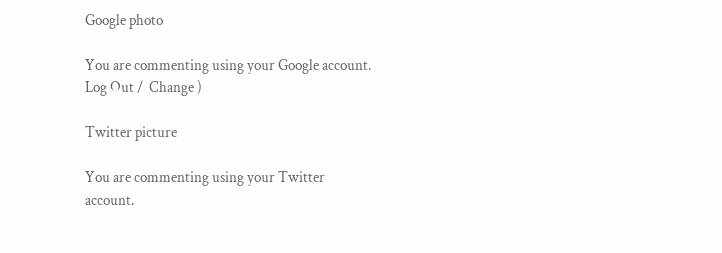Google photo

You are commenting using your Google account. Log Out /  Change )

Twitter picture

You are commenting using your Twitter account.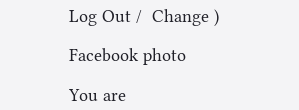Log Out /  Change )

Facebook photo

You are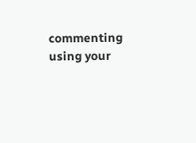commenting using your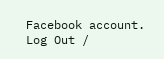Facebook account. Log Out /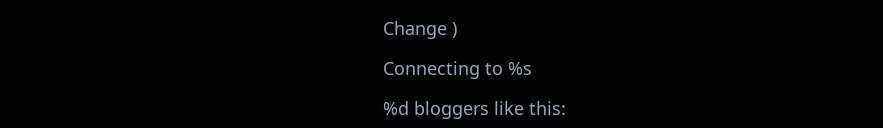Change )

Connecting to %s

%d bloggers like this: